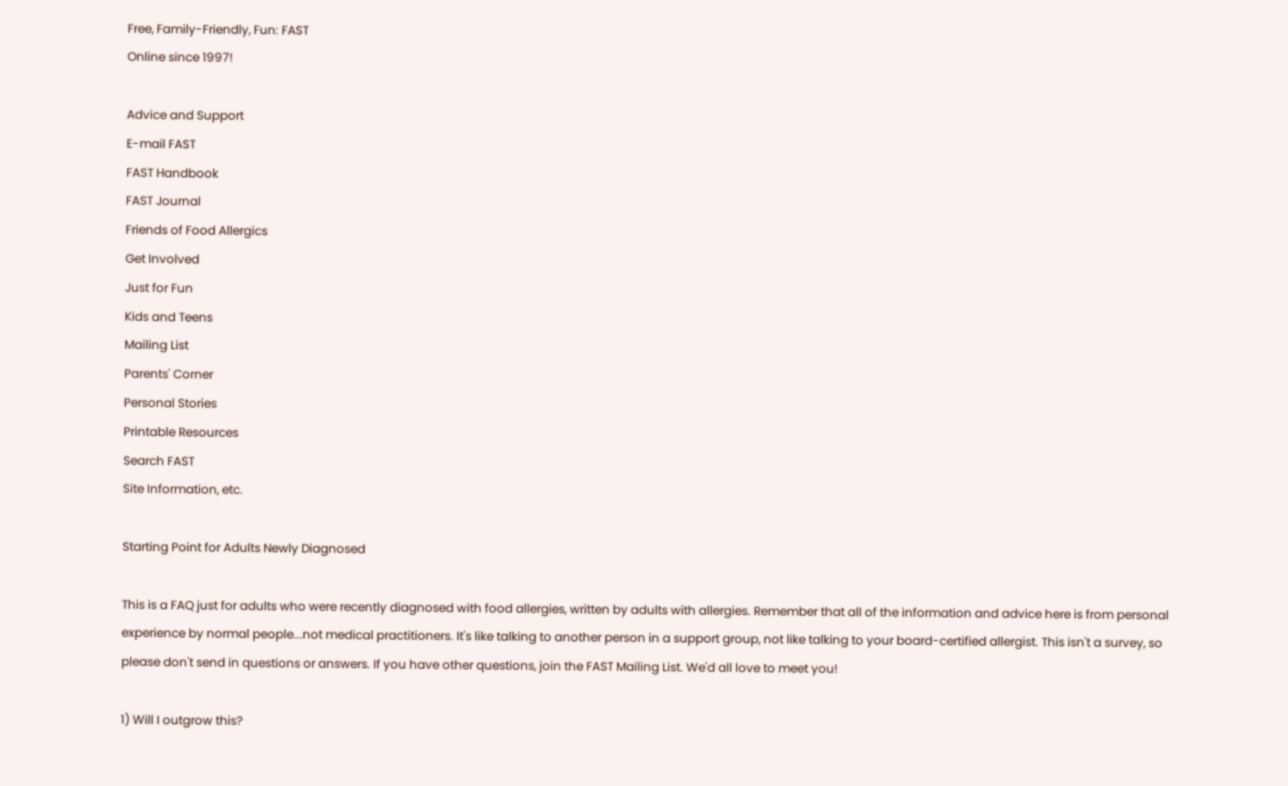Free, Family-Friendly, Fun: FAST
Online since 1997!

Advice and Support
E-mail FAST
FAST Handbook
FAST Journal
Friends of Food Allergics
Get Involved
Just for Fun
Kids and Teens
Mailing List
Parents' Corner
Personal Stories
Printable Resources
Search FAST
Site Information, etc.

Starting Point for Adults Newly Diagnosed

This is a FAQ just for adults who were recently diagnosed with food allergies, written by adults with allergies. Remember that all of the information and advice here is from personal experience by normal people...not medical practitioners. It's like talking to another person in a support group, not like talking to your board-certified allergist. This isn't a survey, so please don't send in questions or answers. If you have other questions, join the FAST Mailing List. We'd all love to meet you!

1) Will I outgrow this?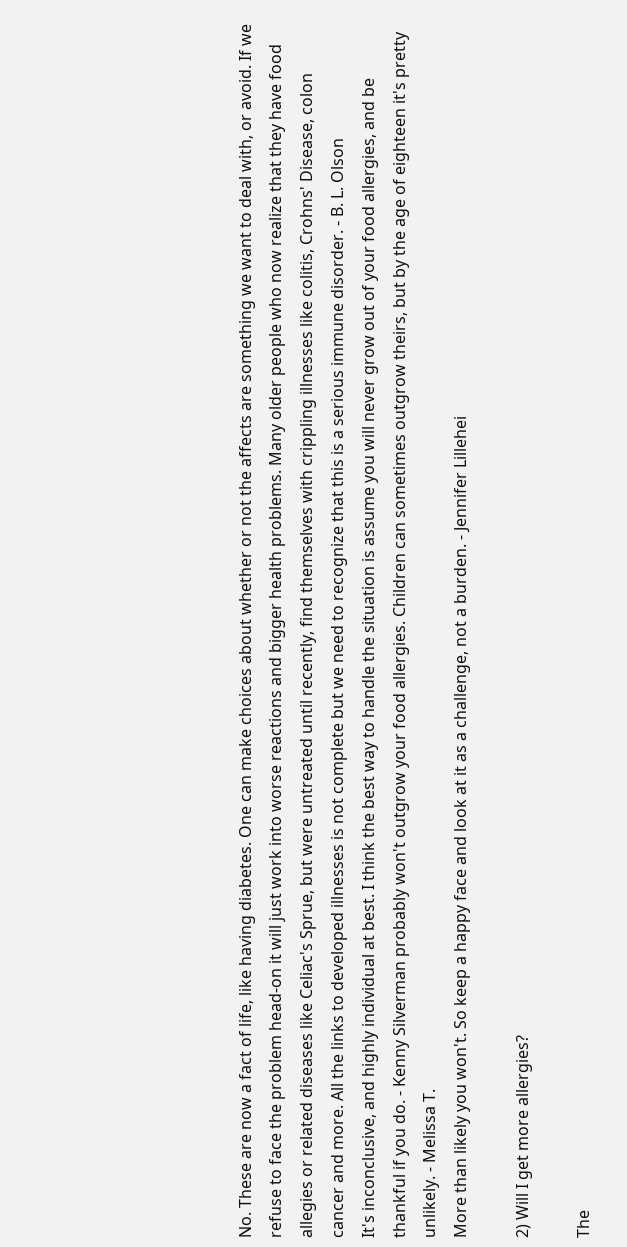No. These are now a fact of life, like having diabetes. One can make choices about whether or not the affects are something we want to deal with, or avoid. If we refuse to face the problem head-on it will just work into worse reactions and bigger health problems. Many older people who now realize that they have food allegies or related diseases like Celiac's Sprue, but were untreated until recently, find themselves with crippling illnesses like colitis, Crohns' Disease, colon cancer and more. All the links to developed illnesses is not complete but we need to recognize that this is a serious immune disorder. - B. L. Olson
It's inconclusive, and highly individual at best. I think the best way to handle the situation is assume you will never grow out of your food allergies, and be thankful if you do. - Kenny Silverman probably won't outgrow your food allergies. Children can sometimes outgrow theirs, but by the age of eighteen it's pretty unlikely. - Melissa T.
More than likely you won't. So keep a happy face and look at it as a challenge, not a burden. - Jennifer Lillehei

2) Will I get more allergies?

The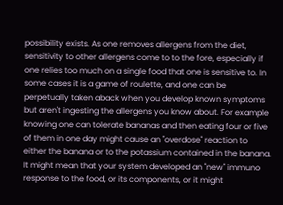possibility exists. As one removes allergens from the diet, sensitivity to other allergens come to to the fore, especially if one relies too much on a single food that one is sensitive to. In some cases it is a game of roulette, and one can be perpetually taken aback when you develop known symptoms but aren't ingesting the allergens you know about. For example knowing one can tolerate bananas and then eating four or five of them in one day might cause an "overdose" reaction to either the banana or to the potassium contained in the banana. It might mean that your system developed an "new" immuno response to the food, or its components, or it might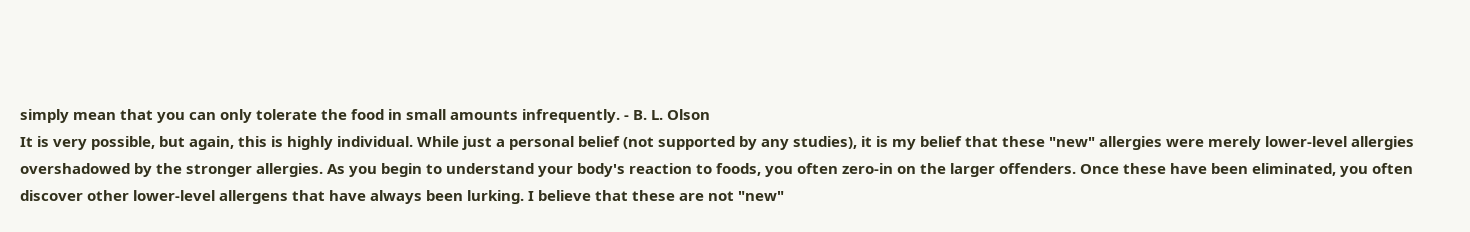simply mean that you can only tolerate the food in small amounts infrequently. - B. L. Olson
It is very possible, but again, this is highly individual. While just a personal belief (not supported by any studies), it is my belief that these "new" allergies were merely lower-level allergies overshadowed by the stronger allergies. As you begin to understand your body's reaction to foods, you often zero-in on the larger offenders. Once these have been eliminated, you often discover other lower-level allergens that have always been lurking. I believe that these are not "new"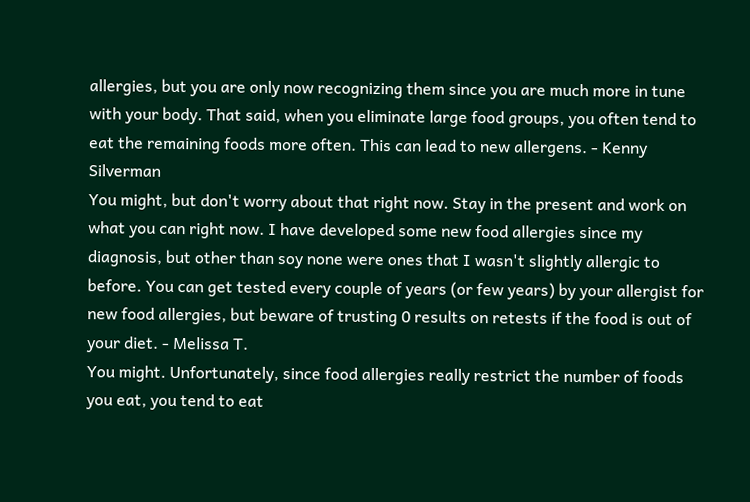allergies, but you are only now recognizing them since you are much more in tune with your body. That said, when you eliminate large food groups, you often tend to eat the remaining foods more often. This can lead to new allergens. - Kenny Silverman
You might, but don't worry about that right now. Stay in the present and work on what you can right now. I have developed some new food allergies since my diagnosis, but other than soy none were ones that I wasn't slightly allergic to before. You can get tested every couple of years (or few years) by your allergist for new food allergies, but beware of trusting 0 results on retests if the food is out of your diet. - Melissa T.
You might. Unfortunately, since food allergies really restrict the number of foods you eat, you tend to eat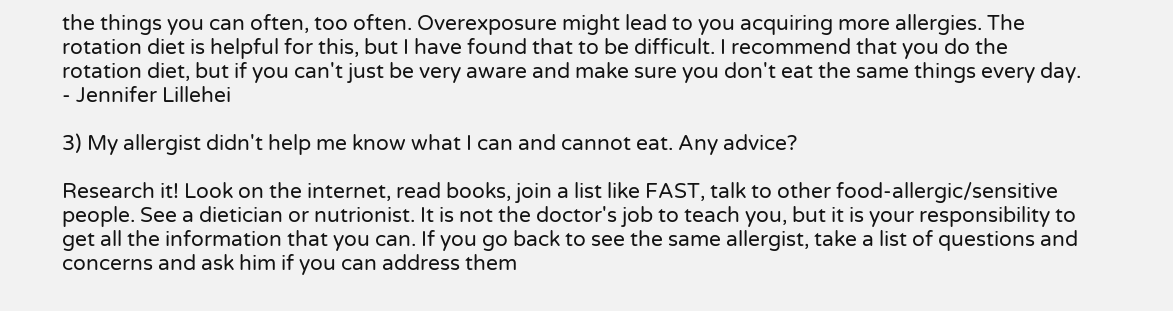the things you can often, too often. Overexposure might lead to you acquiring more allergies. The rotation diet is helpful for this, but I have found that to be difficult. I recommend that you do the rotation diet, but if you can't just be very aware and make sure you don't eat the same things every day. - Jennifer Lillehei

3) My allergist didn't help me know what I can and cannot eat. Any advice?

Research it! Look on the internet, read books, join a list like FAST, talk to other food-allergic/sensitive people. See a dietician or nutrionist. It is not the doctor's job to teach you, but it is your responsibility to get all the information that you can. If you go back to see the same allergist, take a list of questions and concerns and ask him if you can address them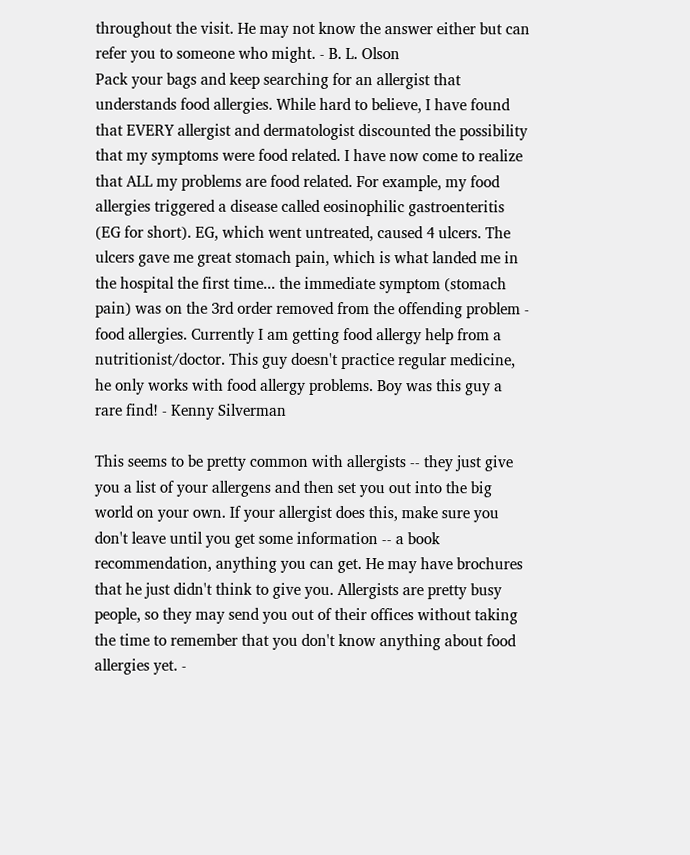throughout the visit. He may not know the answer either but can refer you to someone who might. - B. L. Olson
Pack your bags and keep searching for an allergist that understands food allergies. While hard to believe, I have found that EVERY allergist and dermatologist discounted the possibility that my symptoms were food related. I have now come to realize that ALL my problems are food related. For example, my food allergies triggered a disease called eosinophilic gastroenteritis (EG for short). EG, which went untreated, caused 4 ulcers. The ulcers gave me great stomach pain, which is what landed me in the hospital the first time... the immediate symptom (stomach pain) was on the 3rd order removed from the offending problem - food allergies. Currently I am getting food allergy help from a nutritionist/doctor. This guy doesn't practice regular medicine, he only works with food allergy problems. Boy was this guy a rare find! - Kenny Silverman

This seems to be pretty common with allergists -- they just give you a list of your allergens and then set you out into the big world on your own. If your allergist does this, make sure you don't leave until you get some information -- a book recommendation, anything you can get. He may have brochures that he just didn't think to give you. Allergists are pretty busy people, so they may send you out of their offices without taking the time to remember that you don't know anything about food allergies yet. -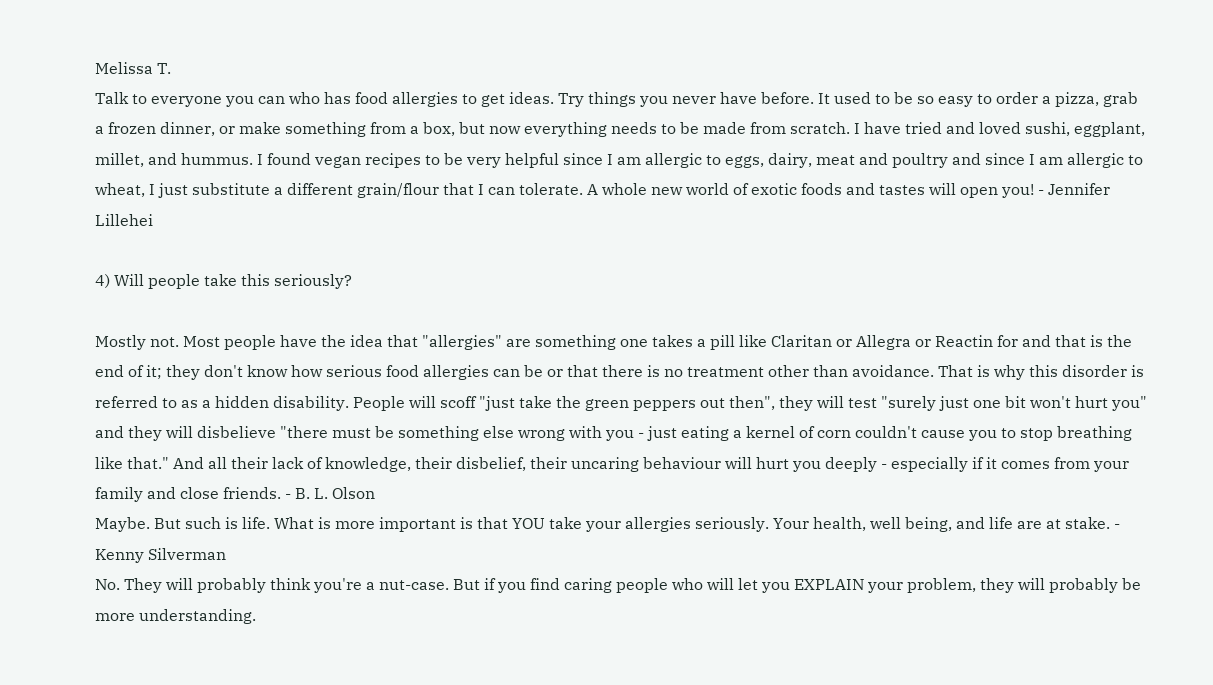Melissa T.
Talk to everyone you can who has food allergies to get ideas. Try things you never have before. It used to be so easy to order a pizza, grab a frozen dinner, or make something from a box, but now everything needs to be made from scratch. I have tried and loved sushi, eggplant, millet, and hummus. I found vegan recipes to be very helpful since I am allergic to eggs, dairy, meat and poultry and since I am allergic to wheat, I just substitute a different grain/flour that I can tolerate. A whole new world of exotic foods and tastes will open you! - Jennifer Lillehei

4) Will people take this seriously?

Mostly not. Most people have the idea that "allergies" are something one takes a pill like Claritan or Allegra or Reactin for and that is the end of it; they don't know how serious food allergies can be or that there is no treatment other than avoidance. That is why this disorder is referred to as a hidden disability. People will scoff "just take the green peppers out then", they will test "surely just one bit won't hurt you" and they will disbelieve "there must be something else wrong with you - just eating a kernel of corn couldn't cause you to stop breathing like that." And all their lack of knowledge, their disbelief, their uncaring behaviour will hurt you deeply - especially if it comes from your family and close friends. - B. L. Olson
Maybe. But such is life. What is more important is that YOU take your allergies seriously. Your health, well being, and life are at stake. - Kenny Silverman
No. They will probably think you're a nut-case. But if you find caring people who will let you EXPLAIN your problem, they will probably be more understanding.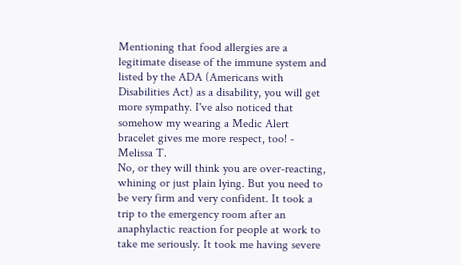Mentioning that food allergies are a legitimate disease of the immune system and listed by the ADA (Americans with Disabilities Act) as a disability, you will get more sympathy. I've also noticed that somehow my wearing a Medic Alert bracelet gives me more respect, too! - Melissa T.
No, or they will think you are over-reacting, whining or just plain lying. But you need to be very firm and very confident. It took a trip to the emergency room after an anaphylactic reaction for people at work to take me seriously. It took me having severe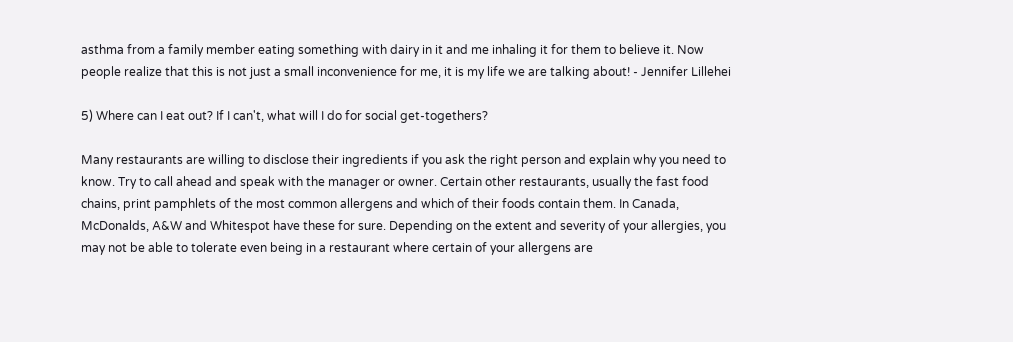asthma from a family member eating something with dairy in it and me inhaling it for them to believe it. Now people realize that this is not just a small inconvenience for me, it is my life we are talking about! - Jennifer Lillehei

5) Where can I eat out? If I can't, what will I do for social get-togethers?

Many restaurants are willing to disclose their ingredients if you ask the right person and explain why you need to know. Try to call ahead and speak with the manager or owner. Certain other restaurants, usually the fast food chains, print pamphlets of the most common allergens and which of their foods contain them. In Canada, McDonalds, A&W and Whitespot have these for sure. Depending on the extent and severity of your allergies, you may not be able to tolerate even being in a restaurant where certain of your allergens are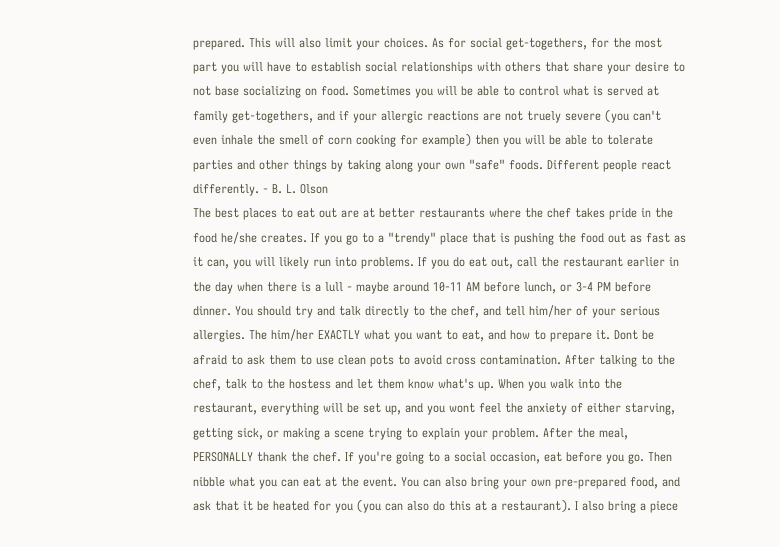prepared. This will also limit your choices. As for social get-togethers, for the most part you will have to establish social relationships with others that share your desire to not base socializing on food. Sometimes you will be able to control what is served at family get-togethers, and if your allergic reactions are not truely severe (you can't even inhale the smell of corn cooking for example) then you will be able to tolerate parties and other things by taking along your own "safe" foods. Different people react differently. - B. L. Olson
The best places to eat out are at better restaurants where the chef takes pride in the food he/she creates. If you go to a "trendy" place that is pushing the food out as fast as it can, you will likely run into problems. If you do eat out, call the restaurant earlier in the day when there is a lull - maybe around 10-11 AM before lunch, or 3-4 PM before dinner. You should try and talk directly to the chef, and tell him/her of your serious allergies. The him/her EXACTLY what you want to eat, and how to prepare it. Dont be afraid to ask them to use clean pots to avoid cross contamination. After talking to the chef, talk to the hostess and let them know what's up. When you walk into the restaurant, everything will be set up, and you wont feel the anxiety of either starving, getting sick, or making a scene trying to explain your problem. After the meal, PERSONALLY thank the chef. If you're going to a social occasion, eat before you go. Then nibble what you can eat at the event. You can also bring your own pre-prepared food, and ask that it be heated for you (you can also do this at a restaurant). I also bring a piece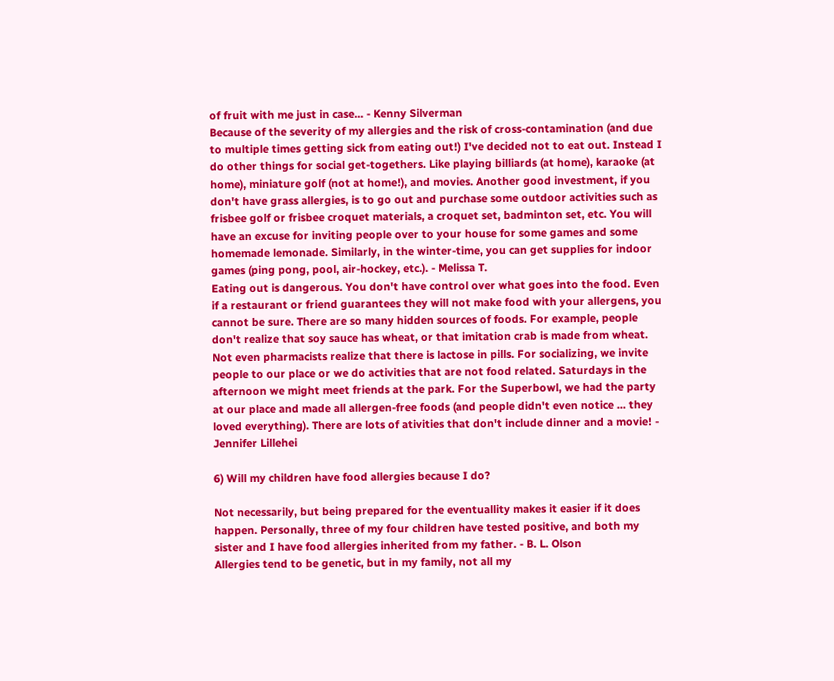of fruit with me just in case... - Kenny Silverman
Because of the severity of my allergies and the risk of cross-contamination (and due to multiple times getting sick from eating out!) I've decided not to eat out. Instead I do other things for social get-togethers. Like playing billiards (at home), karaoke (at home), miniature golf (not at home!), and movies. Another good investment, if you don't have grass allergies, is to go out and purchase some outdoor activities such as frisbee golf or frisbee croquet materials, a croquet set, badminton set, etc. You will have an excuse for inviting people over to your house for some games and some homemade lemonade. Similarly, in the winter-time, you can get supplies for indoor games (ping pong, pool, air-hockey, etc.). - Melissa T.
Eating out is dangerous. You don't have control over what goes into the food. Even if a restaurant or friend guarantees they will not make food with your allergens, you cannot be sure. There are so many hidden sources of foods. For example, people don't realize that soy sauce has wheat, or that imitation crab is made from wheat. Not even pharmacists realize that there is lactose in pills. For socializing, we invite people to our place or we do activities that are not food related. Saturdays in the afternoon we might meet friends at the park. For the Superbowl, we had the party at our place and made all allergen-free foods (and people didn't even notice ... they loved everything). There are lots of ativities that don't include dinner and a movie! - Jennifer Lillehei

6) Will my children have food allergies because I do?

Not necessarily, but being prepared for the eventuallity makes it easier if it does happen. Personally, three of my four children have tested positive, and both my sister and I have food allergies inherited from my father. - B. L. Olson
Allergies tend to be genetic, but in my family, not all my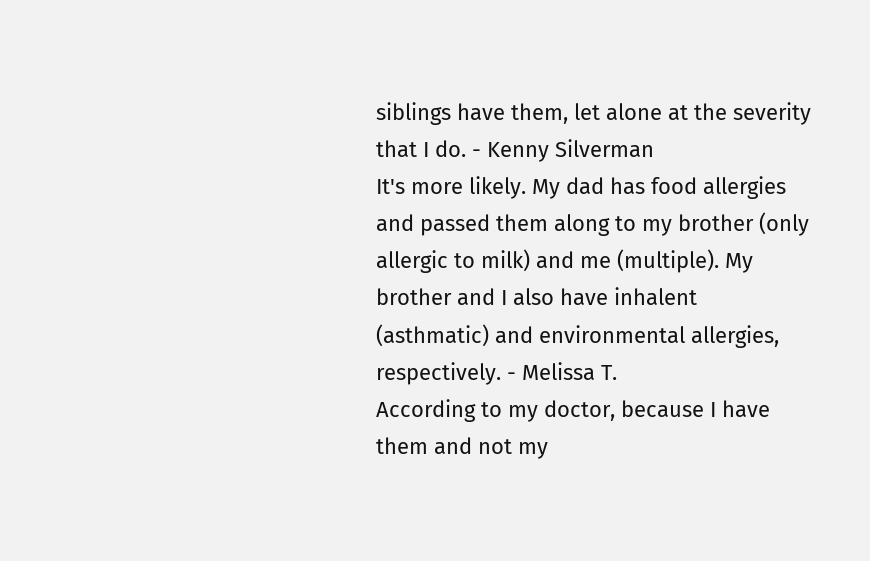siblings have them, let alone at the severity that I do. - Kenny Silverman
It's more likely. My dad has food allergies and passed them along to my brother (only allergic to milk) and me (multiple). My brother and I also have inhalent (asthmatic) and environmental allergies, respectively. - Melissa T.
According to my doctor, because I have them and not my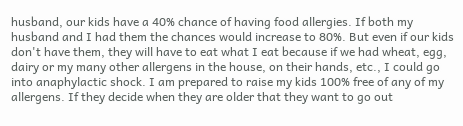husband, our kids have a 40% chance of having food allergies. If both my husband and I had them the chances would increase to 80%. But even if our kids don't have them, they will have to eat what I eat because if we had wheat, egg, dairy or my many other allergens in the house, on their hands, etc., I could go into anaphylactic shock. I am prepared to raise my kids 100% free of any of my allergens. If they decide when they are older that they want to go out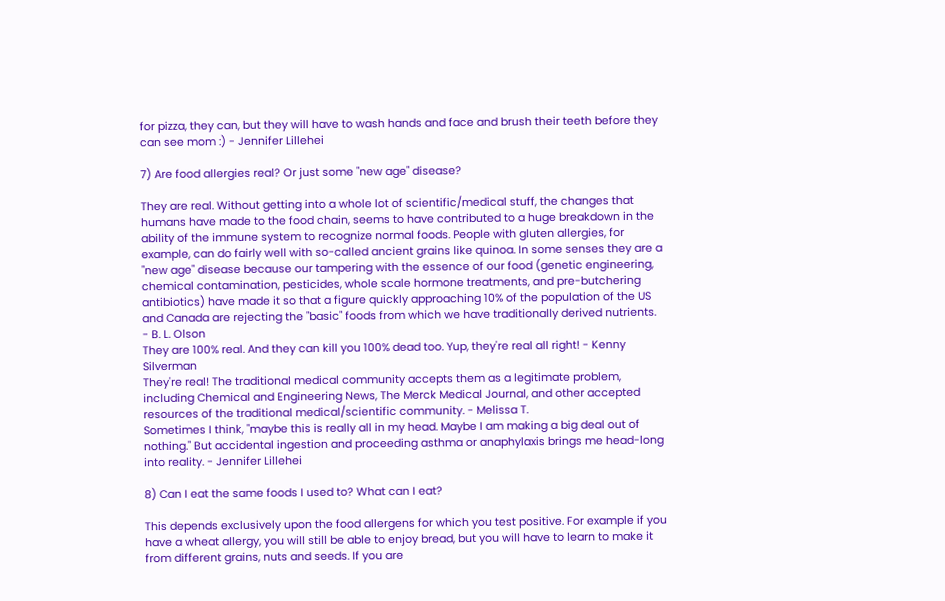for pizza, they can, but they will have to wash hands and face and brush their teeth before they can see mom :) - Jennifer Lillehei

7) Are food allergies real? Or just some "new age" disease?

They are real. Without getting into a whole lot of scientific/medical stuff, the changes that humans have made to the food chain, seems to have contributed to a huge breakdown in the ability of the immune system to recognize normal foods. People with gluten allergies, for example, can do fairly well with so-called ancient grains like quinoa. In some senses they are a "new age" disease because our tampering with the essence of our food (genetic engineering, chemical contamination, pesticides, whole scale hormone treatments, and pre-butchering antibiotics) have made it so that a figure quickly approaching 10% of the population of the US and Canada are rejecting the "basic" foods from which we have traditionally derived nutrients. - B. L. Olson
They are 100% real. And they can kill you 100% dead too. Yup, they're real all right! - Kenny Silverman
They're real! The traditional medical community accepts them as a legitimate problem, including Chemical and Engineering News, The Merck Medical Journal, and other accepted resources of the traditional medical/scientific community. - Melissa T.
Sometimes I think, "maybe this is really all in my head. Maybe I am making a big deal out of nothing." But accidental ingestion and proceeding asthma or anaphylaxis brings me head-long into reality. - Jennifer Lillehei

8) Can I eat the same foods I used to? What can I eat?

This depends exclusively upon the food allergens for which you test positive. For example if you have a wheat allergy, you will still be able to enjoy bread, but you will have to learn to make it from different grains, nuts and seeds. If you are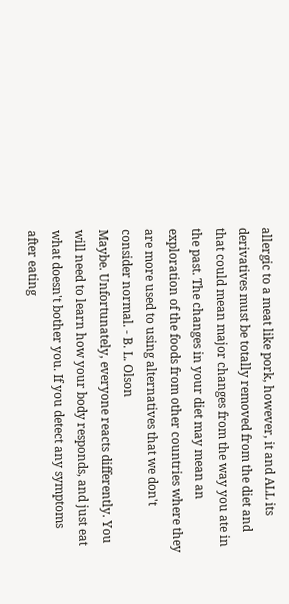allergic to a meat like pork, however, it and ALL its derivatives must be totally removed from the diet and that could mean major changes from the way you ate in the past. The changes in your diet may mean an exploration of the foods from other countries where they are more used to using alternatives that we don't consider normal. - B. L. Olson
Maybe. Unfortunately, everyone reacts differently. You will need to learn how your body responds, and just eat what doesn't bother you. If you detect any symptoms after eating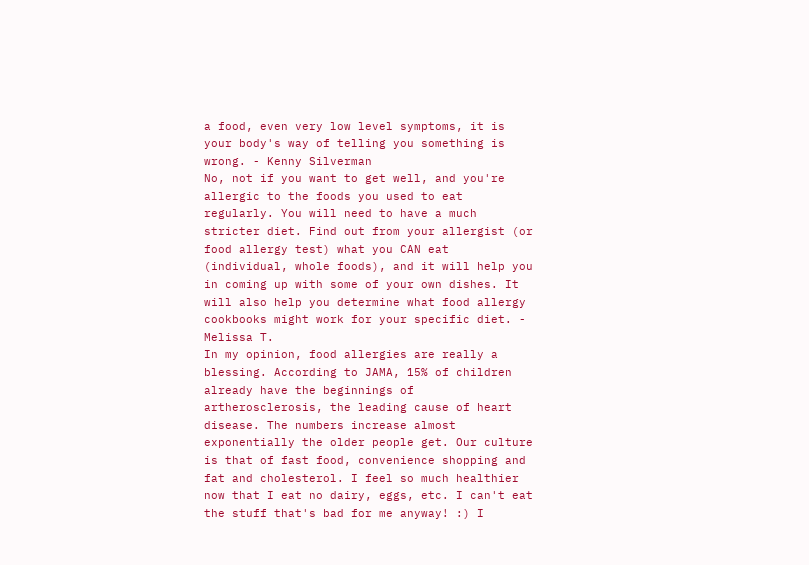a food, even very low level symptoms, it is your body's way of telling you something is wrong. - Kenny Silverman
No, not if you want to get well, and you're allergic to the foods you used to eat regularly. You will need to have a much stricter diet. Find out from your allergist (or food allergy test) what you CAN eat (individual, whole foods), and it will help you in coming up with some of your own dishes. It will also help you determine what food allergy cookbooks might work for your specific diet. - Melissa T.
In my opinion, food allergies are really a blessing. According to JAMA, 15% of children already have the beginnings of artherosclerosis, the leading cause of heart disease. The numbers increase almost exponentially the older people get. Our culture is that of fast food, convenience shopping and fat and cholesterol. I feel so much healthier now that I eat no dairy, eggs, etc. I can't eat the stuff that's bad for me anyway! :) I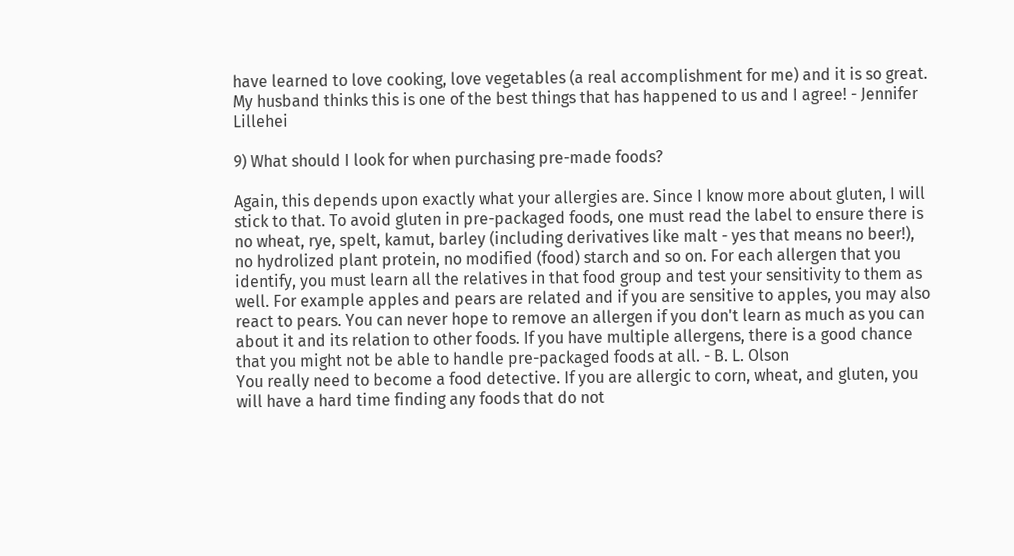have learned to love cooking, love vegetables (a real accomplishment for me) and it is so great. My husband thinks this is one of the best things that has happened to us and I agree! - Jennifer Lillehei

9) What should I look for when purchasing pre-made foods?

Again, this depends upon exactly what your allergies are. Since I know more about gluten, I will stick to that. To avoid gluten in pre-packaged foods, one must read the label to ensure there is no wheat, rye, spelt, kamut, barley (including derivatives like malt - yes that means no beer!), no hydrolized plant protein, no modified (food) starch and so on. For each allergen that you identify, you must learn all the relatives in that food group and test your sensitivity to them as well. For example apples and pears are related and if you are sensitive to apples, you may also react to pears. You can never hope to remove an allergen if you don't learn as much as you can about it and its relation to other foods. If you have multiple allergens, there is a good chance that you might not be able to handle pre-packaged foods at all. - B. L. Olson
You really need to become a food detective. If you are allergic to corn, wheat, and gluten, you will have a hard time finding any foods that do not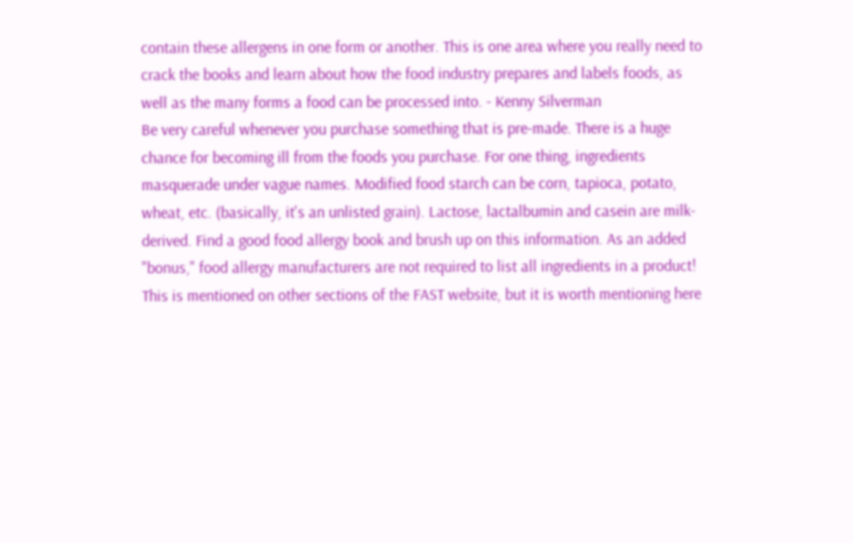contain these allergens in one form or another. This is one area where you really need to crack the books and learn about how the food industry prepares and labels foods, as well as the many forms a food can be processed into. - Kenny Silverman
Be very careful whenever you purchase something that is pre-made. There is a huge chance for becoming ill from the foods you purchase. For one thing, ingredients masquerade under vague names. Modified food starch can be corn, tapioca, potato, wheat, etc. (basically, it's an unlisted grain). Lactose, lactalbumin and casein are milk-derived. Find a good food allergy book and brush up on this information. As an added "bonus," food allergy manufacturers are not required to list all ingredients in a product! This is mentioned on other sections of the FAST website, but it is worth mentioning here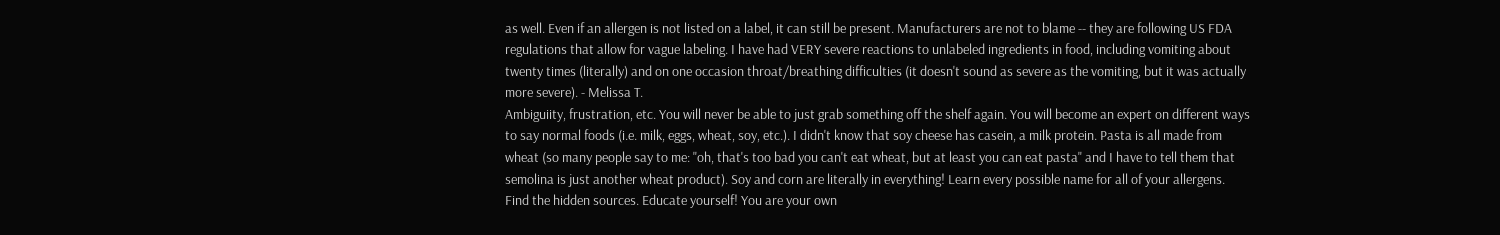as well. Even if an allergen is not listed on a label, it can still be present. Manufacturers are not to blame -- they are following US FDA regulations that allow for vague labeling. I have had VERY severe reactions to unlabeled ingredients in food, including vomiting about twenty times (literally) and on one occasion throat/breathing difficulties (it doesn't sound as severe as the vomiting, but it was actually more severe). - Melissa T.
Ambiguiity, frustration, etc. You will never be able to just grab something off the shelf again. You will become an expert on different ways to say normal foods (i.e. milk, eggs, wheat, soy, etc.). I didn't know that soy cheese has casein, a milk protein. Pasta is all made from wheat (so many people say to me: "oh, that's too bad you can't eat wheat, but at least you can eat pasta" and I have to tell them that semolina is just another wheat product). Soy and corn are literally in everything! Learn every possible name for all of your allergens. Find the hidden sources. Educate yourself! You are your own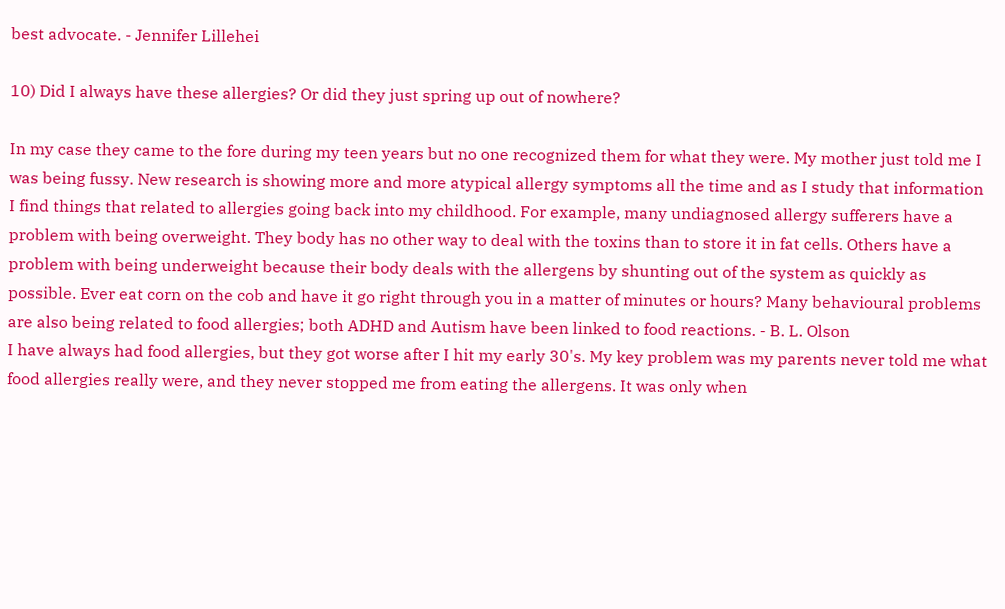best advocate. - Jennifer Lillehei

10) Did I always have these allergies? Or did they just spring up out of nowhere?

In my case they came to the fore during my teen years but no one recognized them for what they were. My mother just told me I was being fussy. New research is showing more and more atypical allergy symptoms all the time and as I study that information I find things that related to allergies going back into my childhood. For example, many undiagnosed allergy sufferers have a problem with being overweight. They body has no other way to deal with the toxins than to store it in fat cells. Others have a problem with being underweight because their body deals with the allergens by shunting out of the system as quickly as possible. Ever eat corn on the cob and have it go right through you in a matter of minutes or hours? Many behavioural problems are also being related to food allergies; both ADHD and Autism have been linked to food reactions. - B. L. Olson
I have always had food allergies, but they got worse after I hit my early 30's. My key problem was my parents never told me what food allergies really were, and they never stopped me from eating the allergens. It was only when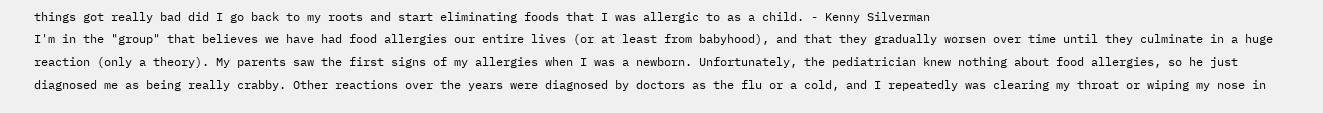things got really bad did I go back to my roots and start eliminating foods that I was allergic to as a child. - Kenny Silverman
I'm in the "group" that believes we have had food allergies our entire lives (or at least from babyhood), and that they gradually worsen over time until they culminate in a huge reaction (only a theory). My parents saw the first signs of my allergies when I was a newborn. Unfortunately, the pediatrician knew nothing about food allergies, so he just diagnosed me as being really crabby. Other reactions over the years were diagnosed by doctors as the flu or a cold, and I repeatedly was clearing my throat or wiping my nose in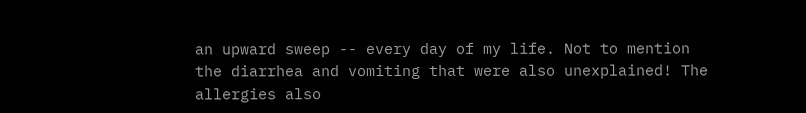an upward sweep -- every day of my life. Not to mention the diarrhea and vomiting that were also unexplained! The allergies also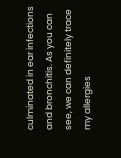culminated in ear infections and bronchitis. As you can see, we can definitely trace my allergies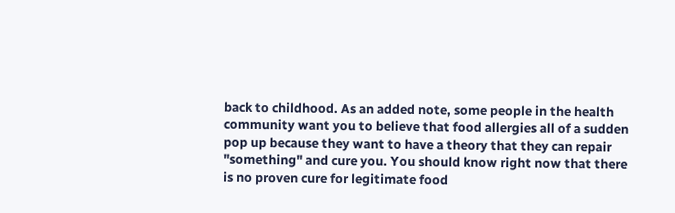back to childhood. As an added note, some people in the health community want you to believe that food allergies all of a sudden pop up because they want to have a theory that they can repair "something" and cure you. You should know right now that there is no proven cure for legitimate food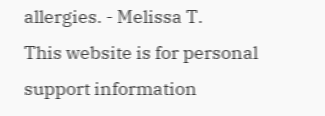allergies. - Melissa T.
This website is for personal support information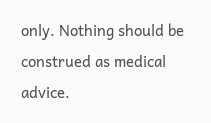only. Nothing should be construed as medical advice.